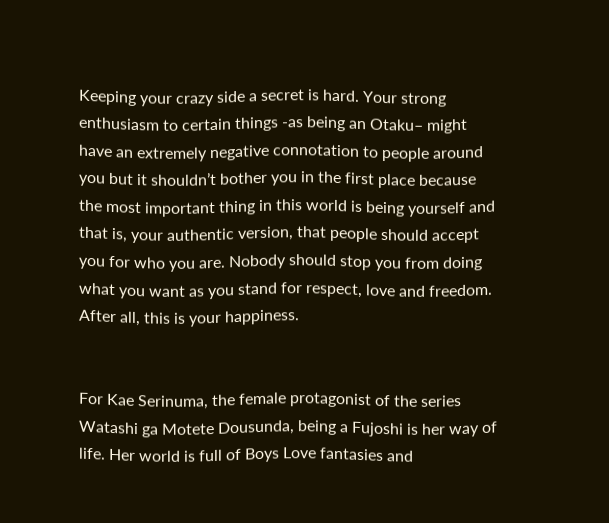Keeping your crazy side a secret is hard. Your strong enthusiasm to certain things -as being an Otaku– might have an extremely negative connotation to people around you but it shouldn’t bother you in the first place because the most important thing in this world is being yourself and that is, your authentic version, that people should accept you for who you are. Nobody should stop you from doing what you want as you stand for respect, love and freedom. After all, this is your happiness.


For Kae Serinuma, the female protagonist of the series Watashi ga Motete Dousunda, being a Fujoshi is her way of life. Her world is full of Boys Love fantasies and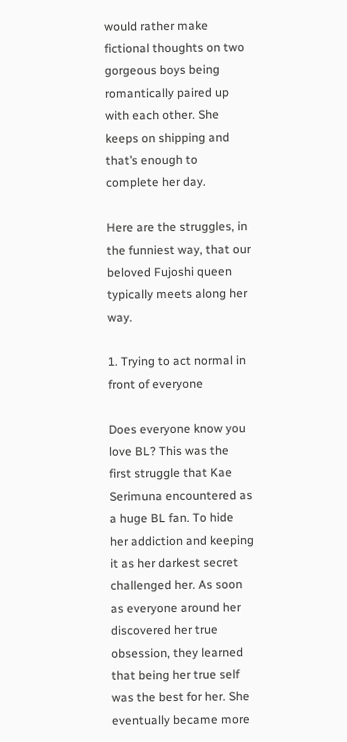would rather make fictional thoughts on two gorgeous boys being romantically paired up with each other. She keeps on shipping and that’s enough to complete her day.

Here are the struggles, in the funniest way, that our beloved Fujoshi queen typically meets along her way.

1. Trying to act normal in front of everyone

Does everyone know you love BL? This was the first struggle that Kae Serimuna encountered as a huge BL fan. To hide her addiction and keeping it as her darkest secret challenged her. As soon as everyone around her discovered her true obsession, they learned that being her true self was the best for her. She eventually became more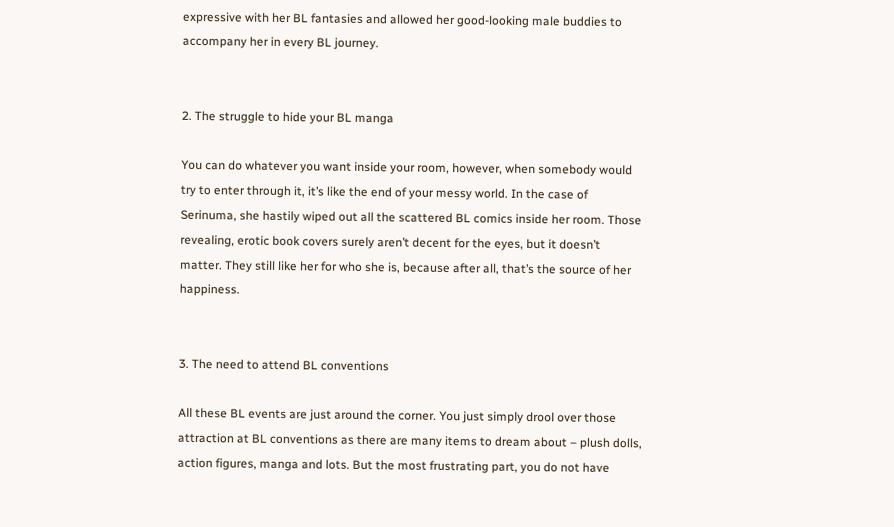expressive with her BL fantasies and allowed her good-looking male buddies to accompany her in every BL journey.


2. The struggle to hide your BL manga

You can do whatever you want inside your room, however, when somebody would try to enter through it, it’s like the end of your messy world. In the case of Serinuma, she hastily wiped out all the scattered BL comics inside her room. Those revealing, erotic book covers surely aren’t decent for the eyes, but it doesn’t matter. They still like her for who she is, because after all, that’s the source of her happiness.


3. The need to attend BL conventions

All these BL events are just around the corner. You just simply drool over those attraction at BL conventions as there are many items to dream about – plush dolls, action figures, manga and lots. But the most frustrating part, you do not have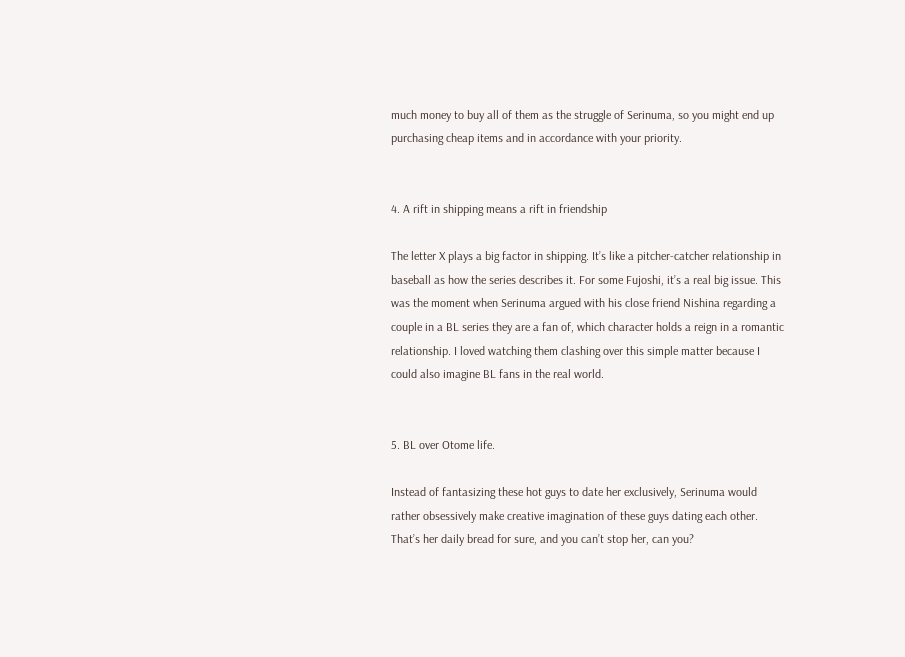much money to buy all of them as the struggle of Serinuma, so you might end up purchasing cheap items and in accordance with your priority.


4. A rift in shipping means a rift in friendship

The letter X plays a big factor in shipping. It’s like a pitcher-catcher relationship in baseball as how the series describes it. For some Fujoshi, it’s a real big issue. This was the moment when Serinuma argued with his close friend Nishina regarding a couple in a BL series they are a fan of, which character holds a reign in a romantic relationship. I loved watching them clashing over this simple matter because I could also imagine BL fans in the real world.


5. BL over Otome life.

Instead of fantasizing these hot guys to date her exclusively, Serinuma would rather obsessively make creative imagination of these guys dating each other. That’s her daily bread for sure, and you can’t stop her, can you?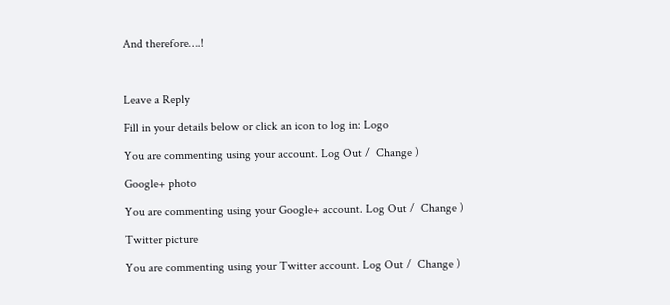And therefore….!



Leave a Reply

Fill in your details below or click an icon to log in: Logo

You are commenting using your account. Log Out /  Change )

Google+ photo

You are commenting using your Google+ account. Log Out /  Change )

Twitter picture

You are commenting using your Twitter account. Log Out /  Change )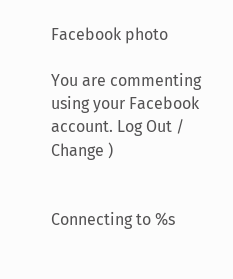Facebook photo

You are commenting using your Facebook account. Log Out /  Change )


Connecting to %s